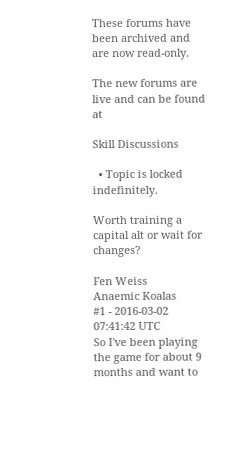These forums have been archived and are now read-only.

The new forums are live and can be found at

Skill Discussions

  • Topic is locked indefinitely.

Worth training a capital alt or wait for changes?

Fen Weiss
Anaemic Koalas
#1 - 2016-03-02 07:41:42 UTC
So I've been playing the game for about 9 months and want to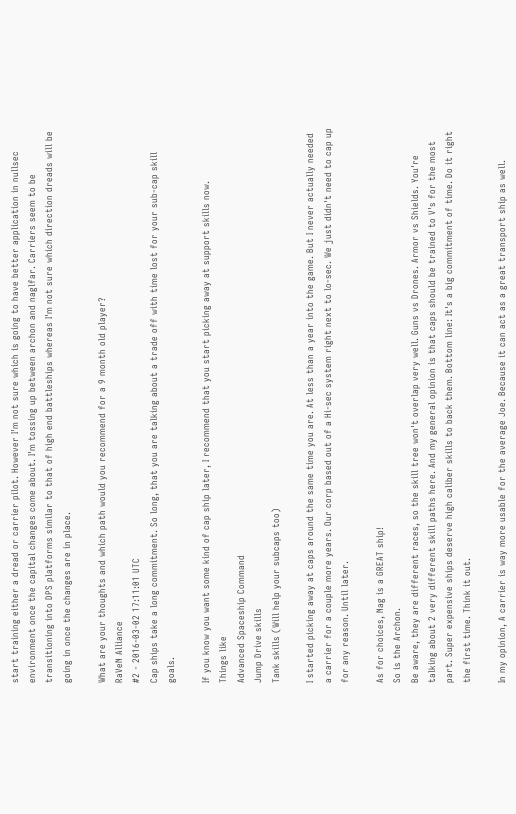start training either a dread or carrier pilot. However I'm not sure which is going to have better application in nullsec environment once the capital changes come about. I'm tossing up between archon and naglfar. Carriers seem to be transitioning into DPS platforms similar to that of high end battleships whereas I'm not sure which direction dreads will be going in once the changes are in place.

What are your thoughts and which path would you recommend for a 9 month old player?
RaVeN Alliance
#2 - 2016-03-02 17:11:01 UTC
Cap ships take a long commitment. So long, that you are talking about a trade off with time lost for your sub-cap skill goals.

If you know you want some kind of cap ship later, I recommend that you start picking away at support skills now.
Things like
Advanced Spaceship Command
Jump Drive skills
Tank skills (Will help your subcaps too)

I started picking away at caps around the same time you are. At less than a year into the game. But I never actually needed a carrier for a couple more years. Our corp based out of a Hi-sec system right next to lo-sec. We just didn't need to cap up for any reason. Until later.

As for choices, Nag is a GREAT ship!
So is the Archon.
Be aware, they are different races, so the skill tree won't overlap very well. Guns vs Drones. Armor vs Shields. You're talking about 2 very different skill paths here. And my general opinion is that caps should be trained to V's for the most part. Super expensive ships deserve high caliber skills to back them. Bottom line: It's a big commitment of time. Do it right the first time. Think it out.

In my opinion, A carrier is way more usable for the average Joe. Because it can act as a great transport ship as well.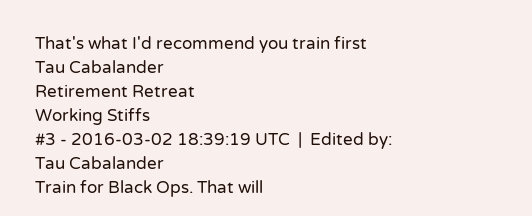That's what I'd recommend you train first
Tau Cabalander
Retirement Retreat
Working Stiffs
#3 - 2016-03-02 18:39:19 UTC  |  Edited by: Tau Cabalander
Train for Black Ops. That will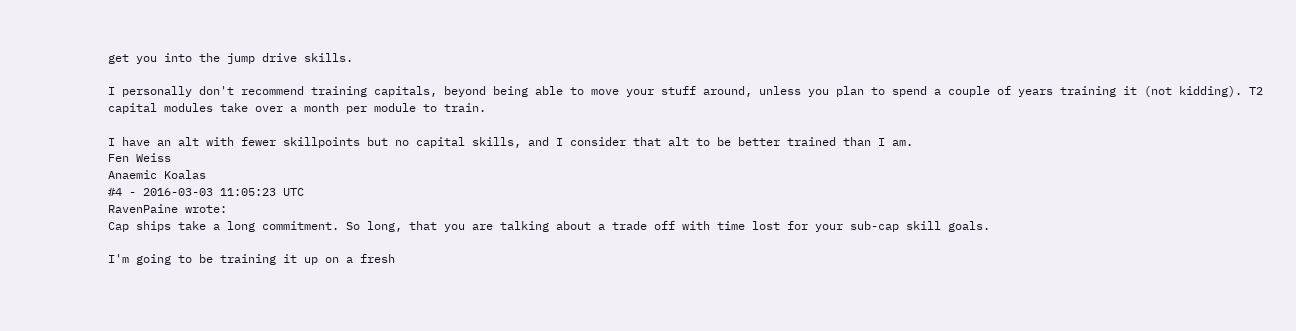get you into the jump drive skills.

I personally don't recommend training capitals, beyond being able to move your stuff around, unless you plan to spend a couple of years training it (not kidding). T2 capital modules take over a month per module to train.

I have an alt with fewer skillpoints but no capital skills, and I consider that alt to be better trained than I am.
Fen Weiss
Anaemic Koalas
#4 - 2016-03-03 11:05:23 UTC
RavenPaine wrote:
Cap ships take a long commitment. So long, that you are talking about a trade off with time lost for your sub-cap skill goals.

I'm going to be training it up on a fresh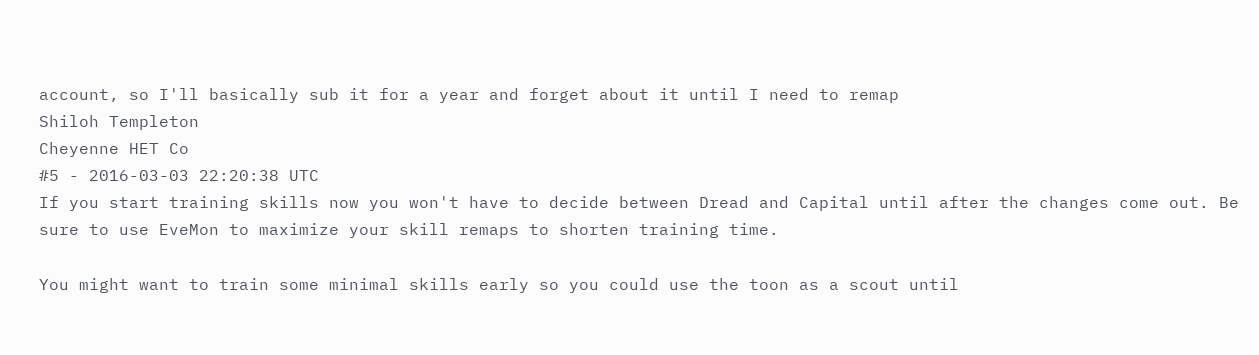account, so I'll basically sub it for a year and forget about it until I need to remap
Shiloh Templeton
Cheyenne HET Co
#5 - 2016-03-03 22:20:38 UTC
If you start training skills now you won't have to decide between Dread and Capital until after the changes come out. Be sure to use EveMon to maximize your skill remaps to shorten training time.

You might want to train some minimal skills early so you could use the toon as a scout until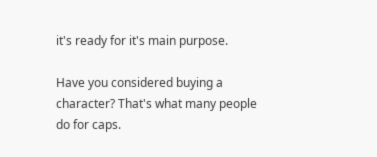it's ready for it's main purpose.

Have you considered buying a character? That's what many people do for caps.